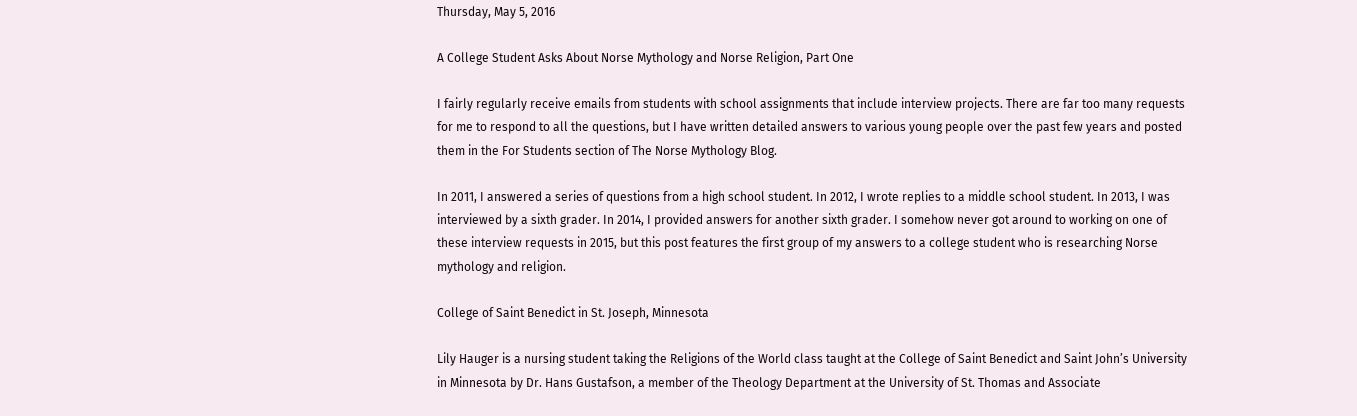Thursday, May 5, 2016

A College Student Asks About Norse Mythology and Norse Religion, Part One

I fairly regularly receive emails from students with school assignments that include interview projects. There are far too many requests for me to respond to all the questions, but I have written detailed answers to various young people over the past few years and posted them in the For Students section of The Norse Mythology Blog.

In 2011, I answered a series of questions from a high school student. In 2012, I wrote replies to a middle school student. In 2013, I was interviewed by a sixth grader. In 2014, I provided answers for another sixth grader. I somehow never got around to working on one of these interview requests in 2015, but this post features the first group of my answers to a college student who is researching Norse mythology and religion.

College of Saint Benedict in St. Joseph, Minnesota

Lily Hauger is a nursing student taking the Religions of the World class taught at the College of Saint Benedict and Saint John’s University in Minnesota by Dr. Hans Gustafson, a member of the Theology Department at the University of St. Thomas and Associate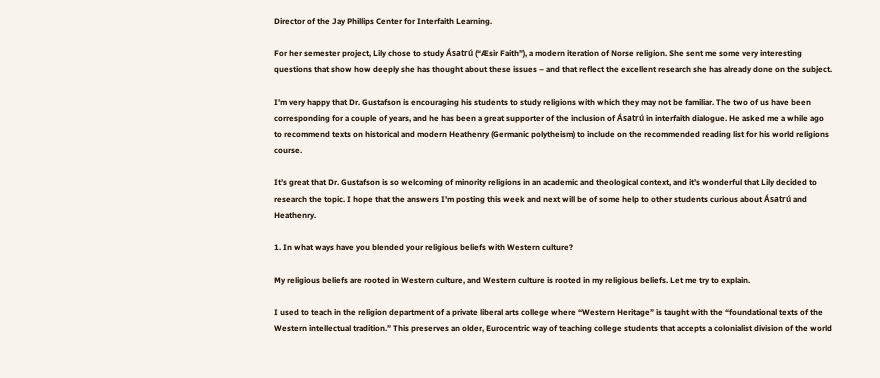Director of the Jay Phillips Center for Interfaith Learning.

For her semester project, Lily chose to study Ásatrú (“Æsir Faith”), a modern iteration of Norse religion. She sent me some very interesting questions that show how deeply she has thought about these issues – and that reflect the excellent research she has already done on the subject.

I’m very happy that Dr. Gustafson is encouraging his students to study religions with which they may not be familiar. The two of us have been corresponding for a couple of years, and he has been a great supporter of the inclusion of Ásatrú in interfaith dialogue. He asked me a while ago to recommend texts on historical and modern Heathenry (Germanic polytheism) to include on the recommended reading list for his world religions course.

It’s great that Dr. Gustafson is so welcoming of minority religions in an academic and theological context, and it’s wonderful that Lily decided to research the topic. I hope that the answers I’m posting this week and next will be of some help to other students curious about Ásatrú and Heathenry.

1. In what ways have you blended your religious beliefs with Western culture?

My religious beliefs are rooted in Western culture, and Western culture is rooted in my religious beliefs. Let me try to explain.

I used to teach in the religion department of a private liberal arts college where “Western Heritage” is taught with the “foundational texts of the Western intellectual tradition.” This preserves an older, Eurocentric way of teaching college students that accepts a colonialist division of the world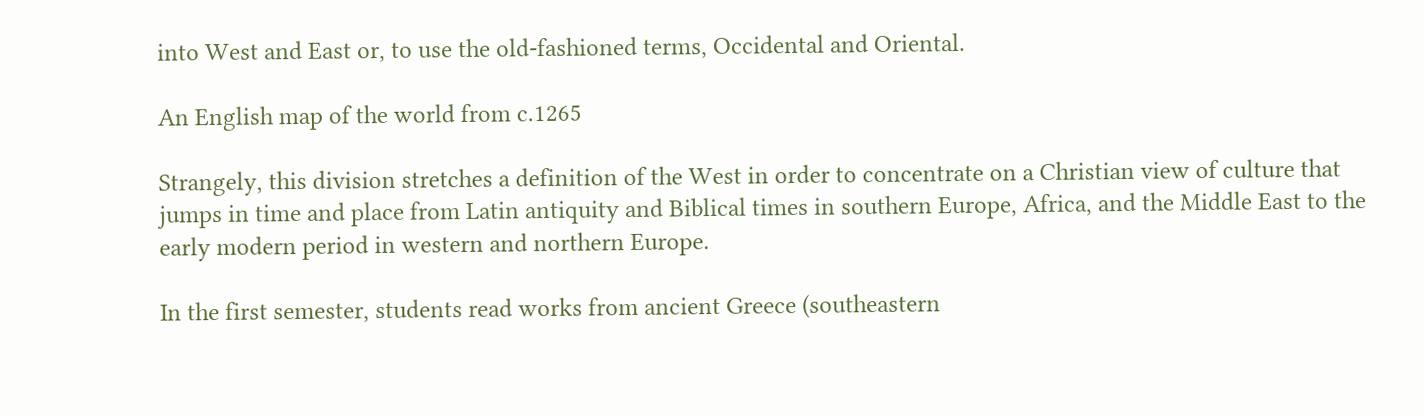into West and East or, to use the old-fashioned terms, Occidental and Oriental.

An English map of the world from c.1265

Strangely, this division stretches a definition of the West in order to concentrate on a Christian view of culture that jumps in time and place from Latin antiquity and Biblical times in southern Europe, Africa, and the Middle East to the early modern period in western and northern Europe.

In the first semester, students read works from ancient Greece (southeastern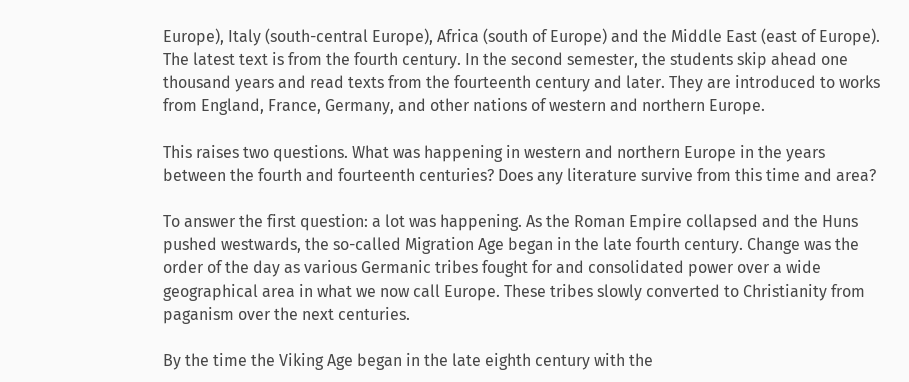Europe), Italy (south-central Europe), Africa (south of Europe) and the Middle East (east of Europe). The latest text is from the fourth century. In the second semester, the students skip ahead one thousand years and read texts from the fourteenth century and later. They are introduced to works from England, France, Germany, and other nations of western and northern Europe.

This raises two questions. What was happening in western and northern Europe in the years between the fourth and fourteenth centuries? Does any literature survive from this time and area?

To answer the first question: a lot was happening. As the Roman Empire collapsed and the Huns pushed westwards, the so-called Migration Age began in the late fourth century. Change was the order of the day as various Germanic tribes fought for and consolidated power over a wide geographical area in what we now call Europe. These tribes slowly converted to Christianity from paganism over the next centuries.

By the time the Viking Age began in the late eighth century with the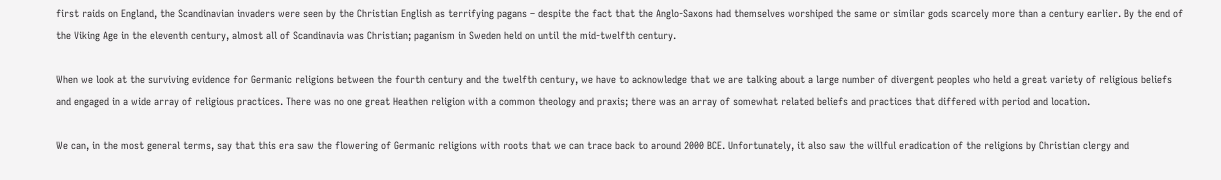first raids on England, the Scandinavian invaders were seen by the Christian English as terrifying pagans – despite the fact that the Anglo-Saxons had themselves worshiped the same or similar gods scarcely more than a century earlier. By the end of the Viking Age in the eleventh century, almost all of Scandinavia was Christian; paganism in Sweden held on until the mid-twelfth century.

When we look at the surviving evidence for Germanic religions between the fourth century and the twelfth century, we have to acknowledge that we are talking about a large number of divergent peoples who held a great variety of religious beliefs and engaged in a wide array of religious practices. There was no one great Heathen religion with a common theology and praxis; there was an array of somewhat related beliefs and practices that differed with period and location.

We can, in the most general terms, say that this era saw the flowering of Germanic religions with roots that we can trace back to around 2000 BCE. Unfortunately, it also saw the willful eradication of the religions by Christian clergy and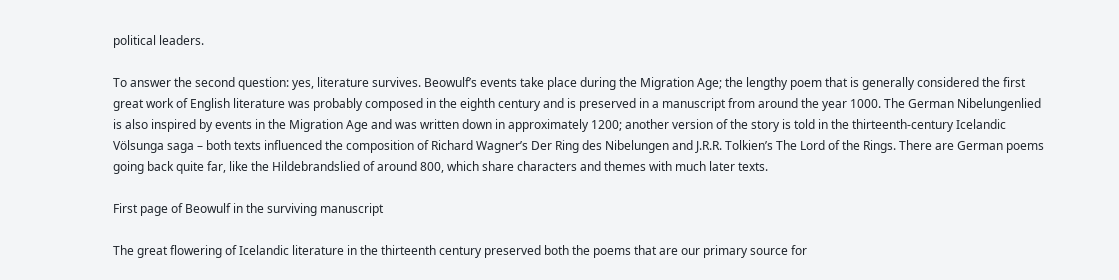political leaders.

To answer the second question: yes, literature survives. Beowulf’s events take place during the Migration Age; the lengthy poem that is generally considered the first great work of English literature was probably composed in the eighth century and is preserved in a manuscript from around the year 1000. The German Nibelungenlied is also inspired by events in the Migration Age and was written down in approximately 1200; another version of the story is told in the thirteenth-century Icelandic Völsunga saga – both texts influenced the composition of Richard Wagner’s Der Ring des Nibelungen and J.R.R. Tolkien’s The Lord of the Rings. There are German poems going back quite far, like the Hildebrandslied of around 800, which share characters and themes with much later texts.

First page of Beowulf in the surviving manuscript

The great flowering of Icelandic literature in the thirteenth century preserved both the poems that are our primary source for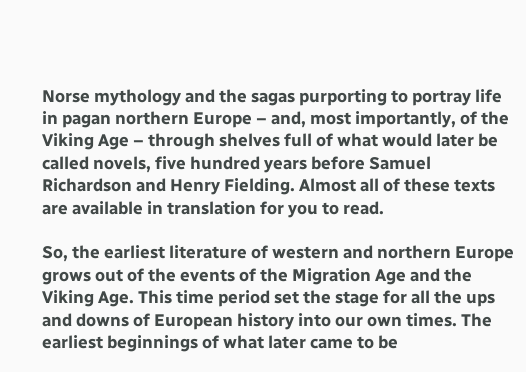Norse mythology and the sagas purporting to portray life in pagan northern Europe – and, most importantly, of the Viking Age – through shelves full of what would later be called novels, five hundred years before Samuel Richardson and Henry Fielding. Almost all of these texts are available in translation for you to read.

So, the earliest literature of western and northern Europe grows out of the events of the Migration Age and the Viking Age. This time period set the stage for all the ups and downs of European history into our own times. The earliest beginnings of what later came to be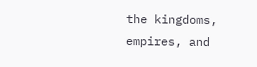the kingdoms, empires, and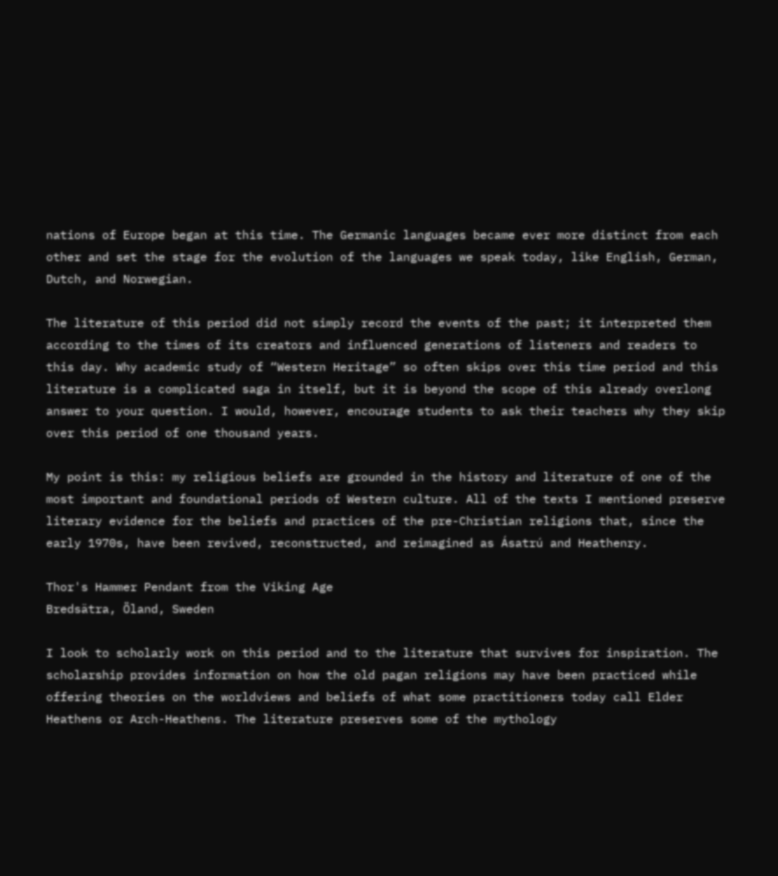nations of Europe began at this time. The Germanic languages became ever more distinct from each other and set the stage for the evolution of the languages we speak today, like English, German, Dutch, and Norwegian.

The literature of this period did not simply record the events of the past; it interpreted them according to the times of its creators and influenced generations of listeners and readers to this day. Why academic study of “Western Heritage” so often skips over this time period and this literature is a complicated saga in itself, but it is beyond the scope of this already overlong answer to your question. I would, however, encourage students to ask their teachers why they skip over this period of one thousand years.

My point is this: my religious beliefs are grounded in the history and literature of one of the most important and foundational periods of Western culture. All of the texts I mentioned preserve literary evidence for the beliefs and practices of the pre-Christian religions that, since the early 1970s, have been revived, reconstructed, and reimagined as Ásatrú and Heathenry.

Thor's Hammer Pendant from the Viking Age
Bredsätra, Öland, Sweden

I look to scholarly work on this period and to the literature that survives for inspiration. The scholarship provides information on how the old pagan religions may have been practiced while offering theories on the worldviews and beliefs of what some practitioners today call Elder Heathens or Arch-Heathens. The literature preserves some of the mythology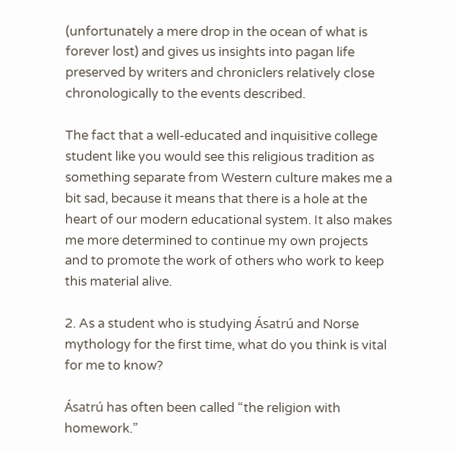(unfortunately a mere drop in the ocean of what is forever lost) and gives us insights into pagan life preserved by writers and chroniclers relatively close chronologically to the events described.

The fact that a well-educated and inquisitive college student like you would see this religious tradition as something separate from Western culture makes me a bit sad, because it means that there is a hole at the heart of our modern educational system. It also makes me more determined to continue my own projects and to promote the work of others who work to keep this material alive.

2. As a student who is studying Ásatrú and Norse mythology for the first time, what do you think is vital for me to know?

Ásatrú has often been called “the religion with homework.”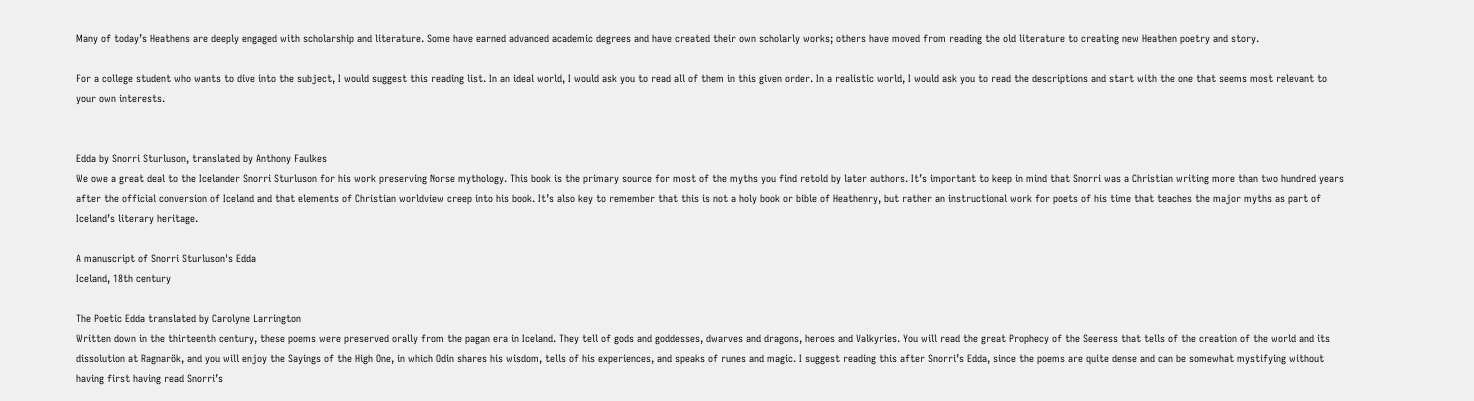Many of today’s Heathens are deeply engaged with scholarship and literature. Some have earned advanced academic degrees and have created their own scholarly works; others have moved from reading the old literature to creating new Heathen poetry and story.

For a college student who wants to dive into the subject, I would suggest this reading list. In an ideal world, I would ask you to read all of them in this given order. In a realistic world, I would ask you to read the descriptions and start with the one that seems most relevant to your own interests.


Edda by Snorri Sturluson, translated by Anthony Faulkes
We owe a great deal to the Icelander Snorri Sturluson for his work preserving Norse mythology. This book is the primary source for most of the myths you find retold by later authors. It’s important to keep in mind that Snorri was a Christian writing more than two hundred years after the official conversion of Iceland and that elements of Christian worldview creep into his book. It’s also key to remember that this is not a holy book or bible of Heathenry, but rather an instructional work for poets of his time that teaches the major myths as part of Iceland’s literary heritage.

A manuscript of Snorri Sturluson's Edda
Iceland, 18th century

The Poetic Edda translated by Carolyne Larrington
Written down in the thirteenth century, these poems were preserved orally from the pagan era in Iceland. They tell of gods and goddesses, dwarves and dragons, heroes and Valkyries. You will read the great Prophecy of the Seeress that tells of the creation of the world and its dissolution at Ragnarök, and you will enjoy the Sayings of the High One, in which Odin shares his wisdom, tells of his experiences, and speaks of runes and magic. I suggest reading this after Snorri’s Edda, since the poems are quite dense and can be somewhat mystifying without having first having read Snorri’s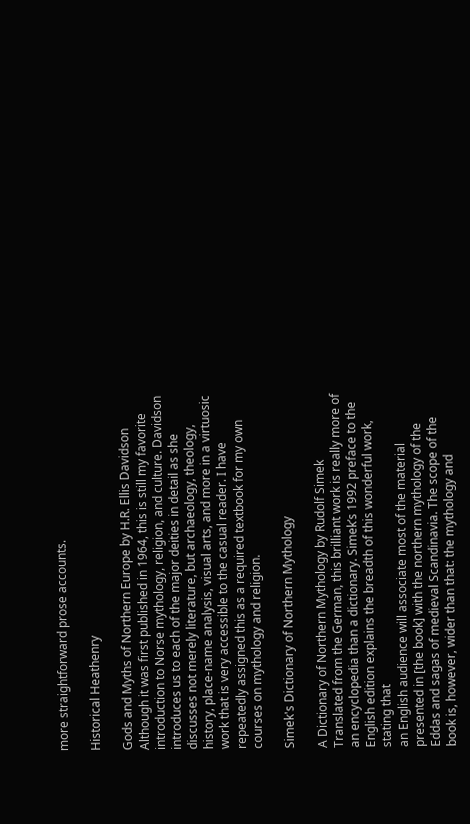more straightforward prose accounts.

Historical Heathenry

Gods and Myths of Northern Europe by H.R. Ellis Davidson
Although it was first published in 1964, this is still my favorite introduction to Norse mythology, religion, and culture. Davidson introduces us to each of the major deities in detail as she discusses not merely literature, but archaeology, theology, history, place-name analysis, visual arts, and more in a virtuosic work that is very accessible to the casual reader. I have repeatedly assigned this as a required textbook for my own courses on mythology and religion.

Simek's Dictionary of Northern Mythology

A Dictionary of Northern Mythology by Rudolf Simek
Translated from the German, this brilliant work is really more of an encyclopedia than a dictionary. Simek’s 1992 preface to the English edition explains the breadth of this wonderful work, stating that
an English audience will associate most of the material presented in [the book] with the northern mythology of the Eddas and sagas of medieval Scandinavia. The scope of the book is, however, wider than that: the mythology and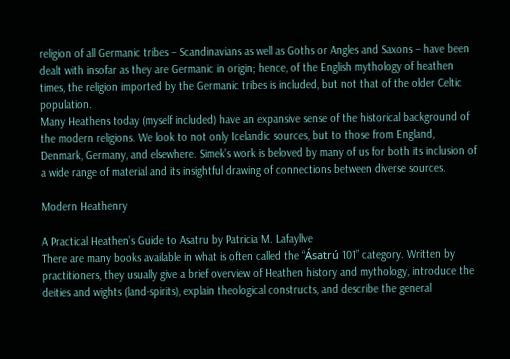religion of all Germanic tribes – Scandinavians as well as Goths or Angles and Saxons – have been dealt with insofar as they are Germanic in origin; hence, of the English mythology of heathen times, the religion imported by the Germanic tribes is included, but not that of the older Celtic population.
Many Heathens today (myself included) have an expansive sense of the historical background of the modern religions. We look to not only Icelandic sources, but to those from England, Denmark, Germany, and elsewhere. Simek’s work is beloved by many of us for both its inclusion of a wide range of material and its insightful drawing of connections between diverse sources.

Modern Heathenry

A Practical Heathen’s Guide to Asatru by Patricia M. Lafayllve
There are many books available in what is often called the “Ásatrú 101” category. Written by practitioners, they usually give a brief overview of Heathen history and mythology, introduce the deities and wights (land-spirits), explain theological constructs, and describe the general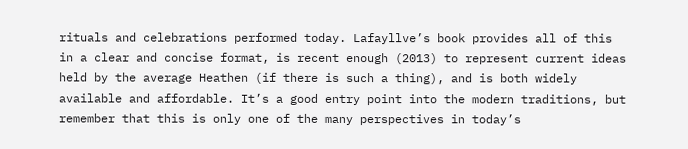rituals and celebrations performed today. Lafayllve’s book provides all of this in a clear and concise format, is recent enough (2013) to represent current ideas held by the average Heathen (if there is such a thing), and is both widely available and affordable. It’s a good entry point into the modern traditions, but remember that this is only one of the many perspectives in today’s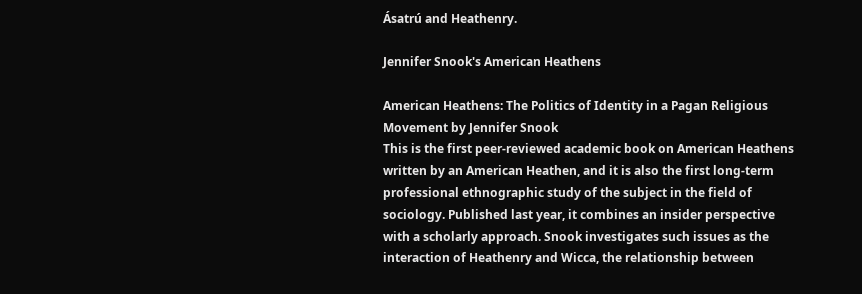Ásatrú and Heathenry.

Jennifer Snook's American Heathens

American Heathens: The Politics of Identity in a Pagan Religious Movement by Jennifer Snook
This is the first peer-reviewed academic book on American Heathens written by an American Heathen, and it is also the first long-term professional ethnographic study of the subject in the field of sociology. Published last year, it combines an insider perspective with a scholarly approach. Snook investigates such issues as the interaction of Heathenry and Wicca, the relationship between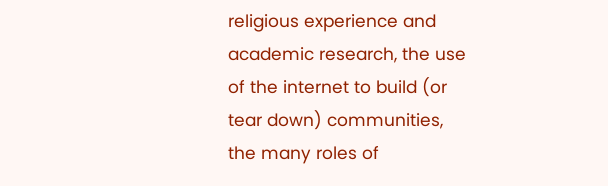religious experience and academic research, the use of the internet to build (or tear down) communities, the many roles of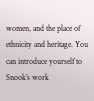women, and the place of ethnicity and heritage. You can introduce yourself to Snook’s work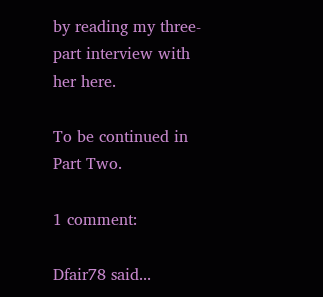by reading my three-part interview with her here.

To be continued in Part Two.

1 comment:

Dfair78 said...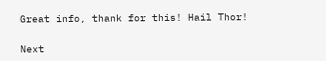Great info, thank for this! Hail Thor!

Next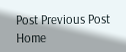Post Previous Post Home